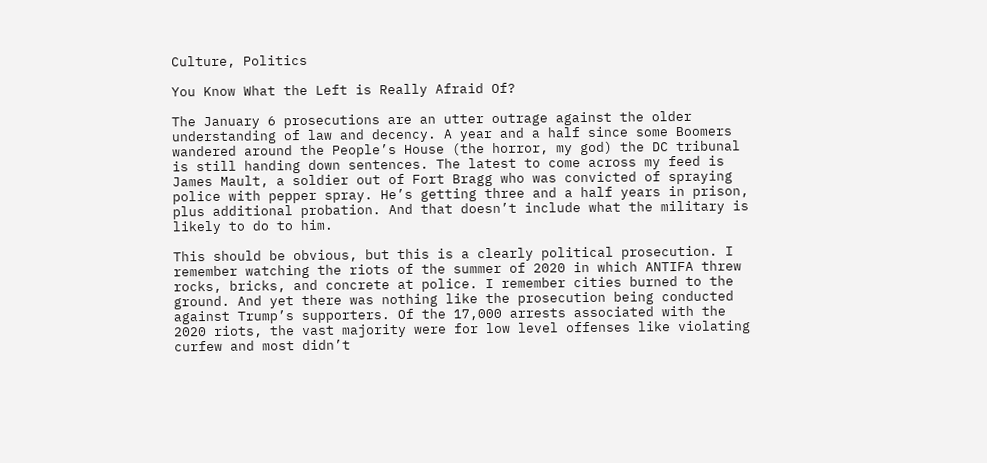Culture, Politics

You Know What the Left is Really Afraid Of?

The January 6 prosecutions are an utter outrage against the older understanding of law and decency. A year and a half since some Boomers wandered around the People’s House (the horror, my god) the DC tribunal is still handing down sentences. The latest to come across my feed is James Mault, a soldier out of Fort Bragg who was convicted of spraying police with pepper spray. He’s getting three and a half years in prison, plus additional probation. And that doesn’t include what the military is likely to do to him.

This should be obvious, but this is a clearly political prosecution. I remember watching the riots of the summer of 2020 in which ANTIFA threw rocks, bricks, and concrete at police. I remember cities burned to the ground. And yet there was nothing like the prosecution being conducted against Trump’s supporters. Of the 17,000 arrests associated with the 2020 riots, the vast majority were for low level offenses like violating curfew and most didn’t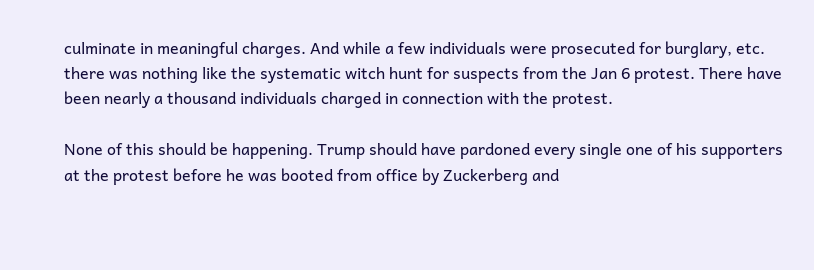culminate in meaningful charges. And while a few individuals were prosecuted for burglary, etc. there was nothing like the systematic witch hunt for suspects from the Jan 6 protest. There have been nearly a thousand individuals charged in connection with the protest.

None of this should be happening. Trump should have pardoned every single one of his supporters at the protest before he was booted from office by Zuckerberg and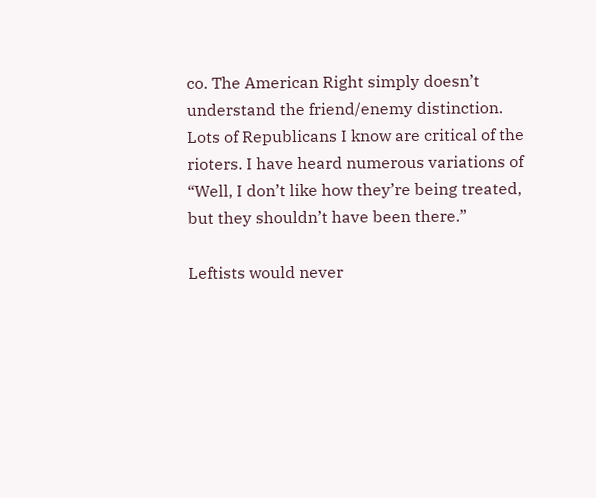co. The American Right simply doesn’t understand the friend/enemy distinction. Lots of Republicans I know are critical of the rioters. I have heard numerous variations of “Well, I don’t like how they’re being treated, but they shouldn’t have been there.”

Leftists would never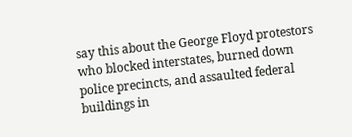say this about the George Floyd protestors who blocked interstates, burned down police precincts, and assaulted federal buildings in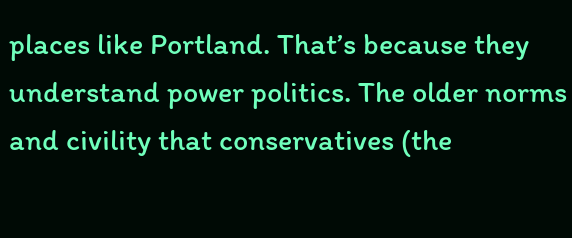places like Portland. That’s because they understand power politics. The older norms and civility that conservatives (the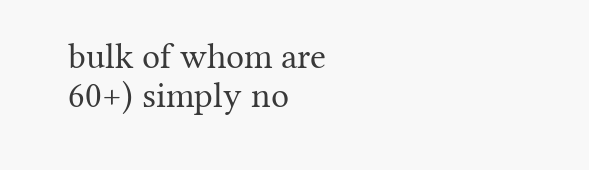bulk of whom are 60+) simply no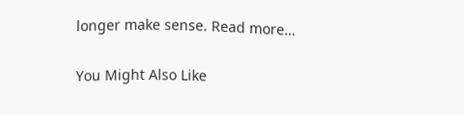longer make sense. Read more…

You Might Also Like